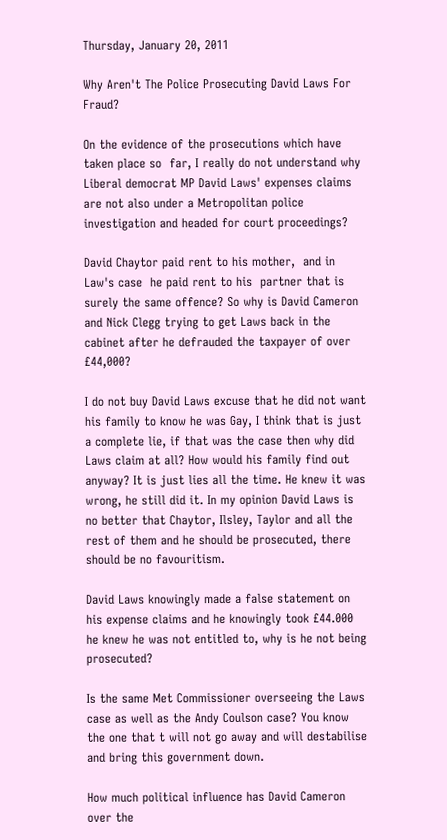Thursday, January 20, 2011

Why Aren't The Police Prosecuting David Laws For Fraud?

On the evidence of the prosecutions which have taken place so  far, I really do not understand why Liberal democrat MP David Laws' expenses claims are not also under a Metropolitan police investigation and headed for court proceedings?

David Chaytor paid rent to his mother,  and in Law's case  he paid rent to his  partner that is surely the same offence? So why is David Cameron and Nick Clegg trying to get Laws back in the cabinet after he defrauded the taxpayer of over £44,000?

I do not buy David Laws excuse that he did not want his family to know he was Gay, I think that is just a complete lie, if that was the case then why did Laws claim at all? How would his family find out anyway? It is just lies all the time. He knew it was wrong, he still did it. In my opinion David Laws is no better that Chaytor, Ilsley, Taylor and all the rest of them and he should be prosecuted, there should be no favouritism.

David Laws knowingly made a false statement on his expense claims and he knowingly took £44.000 he knew he was not entitled to, why is he not being prosecuted?

Is the same Met Commissioner overseeing the Laws case as well as the Andy Coulson case? You know the one that t will not go away and will destabilise and bring this government down.

How much political influence has David Cameron over the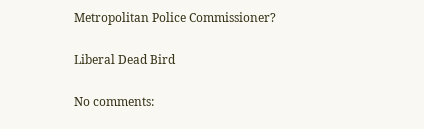Metropolitan Police Commissioner?

Liberal Dead Bird

No comments: